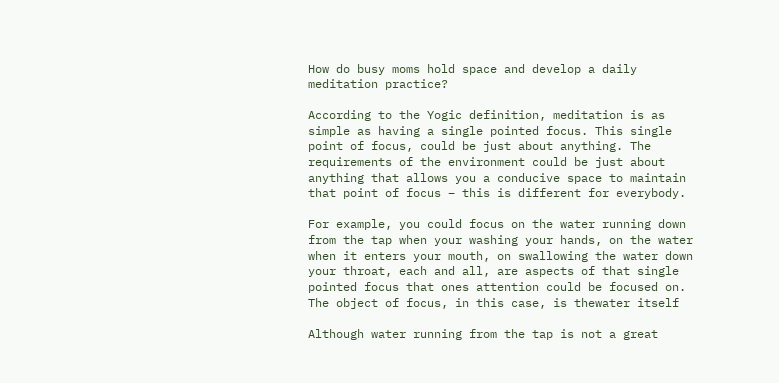How do busy moms hold space and develop a daily meditation practice?

According to the Yogic definition, meditation is as simple as having a single pointed focus. This single point of focus, could be just about anything. The requirements of the environment could be just about anything that allows you a conducive space to maintain that point of focus – this is different for everybody.

For example, you could focus on the water running down from the tap when your washing your hands, on the water when it enters your mouth, on swallowing the water down your throat, each and all, are aspects of that single pointed focus that ones attention could be focused on. The object of focus, in this case, is thewater itself

Although water running from the tap is not a great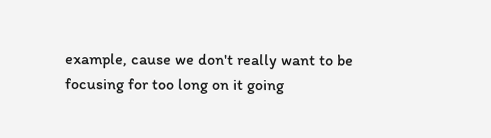example, cause we don't really want to be focusing for too long on it going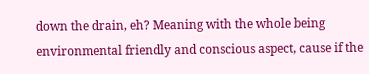down the drain, eh? Meaning with the whole being environmental friendly and conscious aspect, cause if the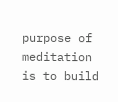purpose of meditation is to build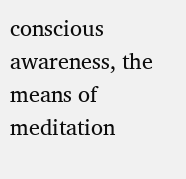conscious awareness, the means of meditation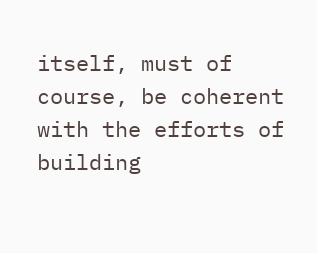itself, must of course, be coherent with the efforts of building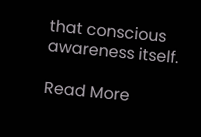that conscious awareness itself.

Read More